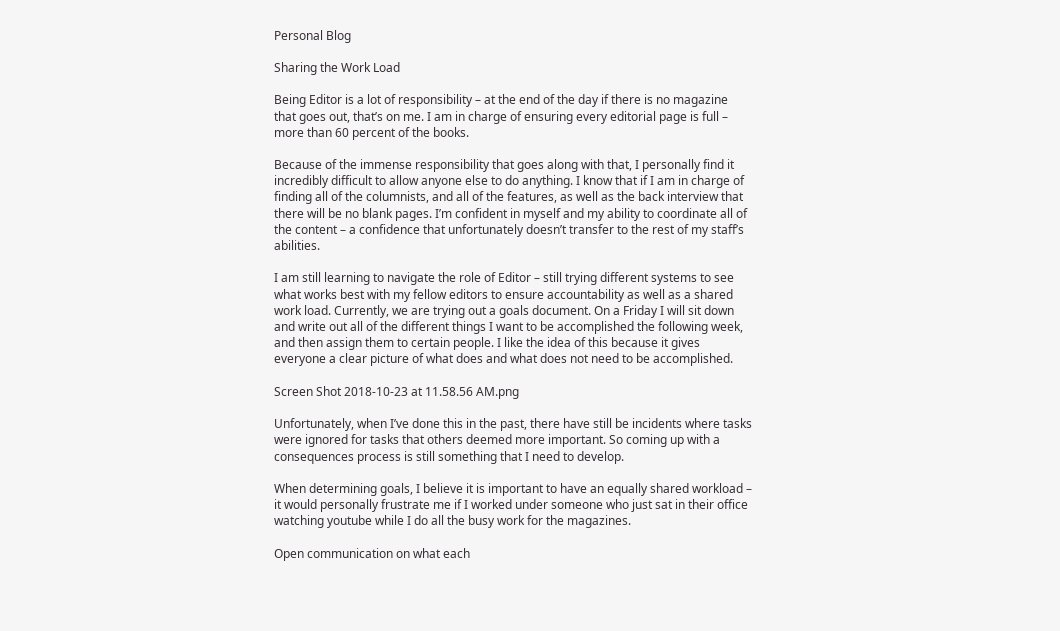Personal Blog

Sharing the Work Load

Being Editor is a lot of responsibility – at the end of the day if there is no magazine that goes out, that’s on me. I am in charge of ensuring every editorial page is full – more than 60 percent of the books.

Because of the immense responsibility that goes along with that, I personally find it incredibly difficult to allow anyone else to do anything. I know that if I am in charge of finding all of the columnists, and all of the features, as well as the back interview that there will be no blank pages. I’m confident in myself and my ability to coordinate all of the content – a confidence that unfortunately doesn’t transfer to the rest of my staff’s abilities.

I am still learning to navigate the role of Editor – still trying different systems to see what works best with my fellow editors to ensure accountability as well as a shared work load. Currently, we are trying out a goals document. On a Friday I will sit down and write out all of the different things I want to be accomplished the following week, and then assign them to certain people. I like the idea of this because it gives everyone a clear picture of what does and what does not need to be accomplished.

Screen Shot 2018-10-23 at 11.58.56 AM.png

Unfortunately, when I’ve done this in the past, there have still be incidents where tasks were ignored for tasks that others deemed more important. So coming up with a consequences process is still something that I need to develop.

When determining goals, I believe it is important to have an equally shared workload – it would personally frustrate me if I worked under someone who just sat in their office watching youtube while I do all the busy work for the magazines.

Open communication on what each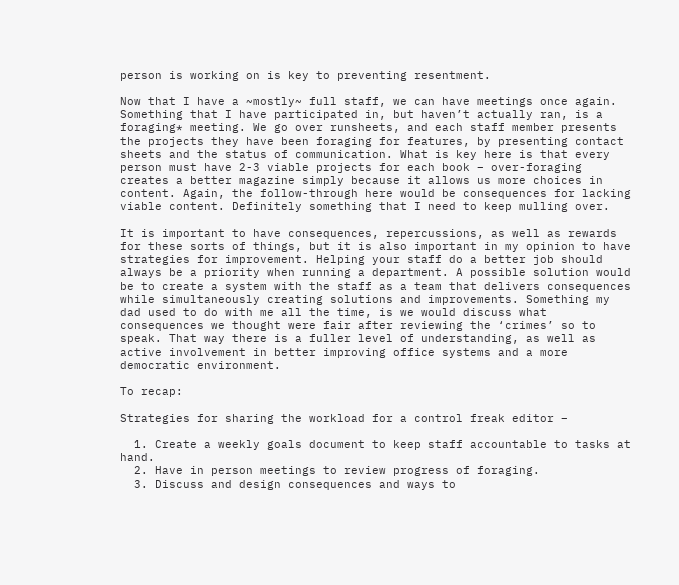person is working on is key to preventing resentment.

Now that I have a ~mostly~ full staff, we can have meetings once again. Something that I have participated in, but haven’t actually ran, is a foraging* meeting. We go over runsheets, and each staff member presents the projects they have been foraging for features, by presenting contact sheets and the status of communication. What is key here is that every person must have 2-3 viable projects for each book – over-foraging creates a better magazine simply because it allows us more choices in content. Again, the follow-through here would be consequences for lacking viable content. Definitely something that I need to keep mulling over.

It is important to have consequences, repercussions, as well as rewards for these sorts of things, but it is also important in my opinion to have strategies for improvement. Helping your staff do a better job should always be a priority when running a department. A possible solution would be to create a system with the staff as a team that delivers consequences while simultaneously creating solutions and improvements. Something my dad used to do with me all the time, is we would discuss what consequences we thought were fair after reviewing the ‘crimes’ so to speak. That way there is a fuller level of understanding, as well as active involvement in better improving office systems and a more democratic environment.

To recap:

Strategies for sharing the workload for a control freak editor –

  1. Create a weekly goals document to keep staff accountable to tasks at hand.
  2. Have in person meetings to review progress of foraging.
  3. Discuss and design consequences and ways to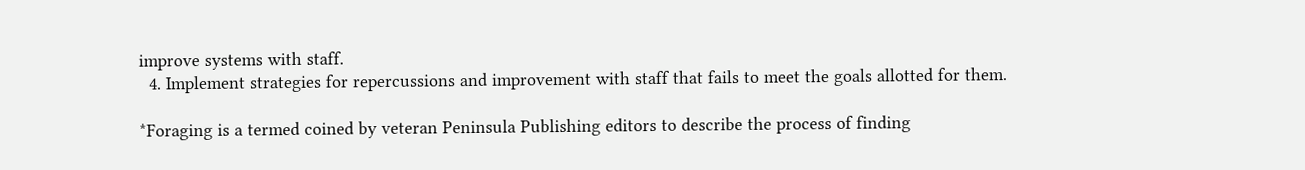improve systems with staff.
  4. Implement strategies for repercussions and improvement with staff that fails to meet the goals allotted for them.

*Foraging is a termed coined by veteran Peninsula Publishing editors to describe the process of finding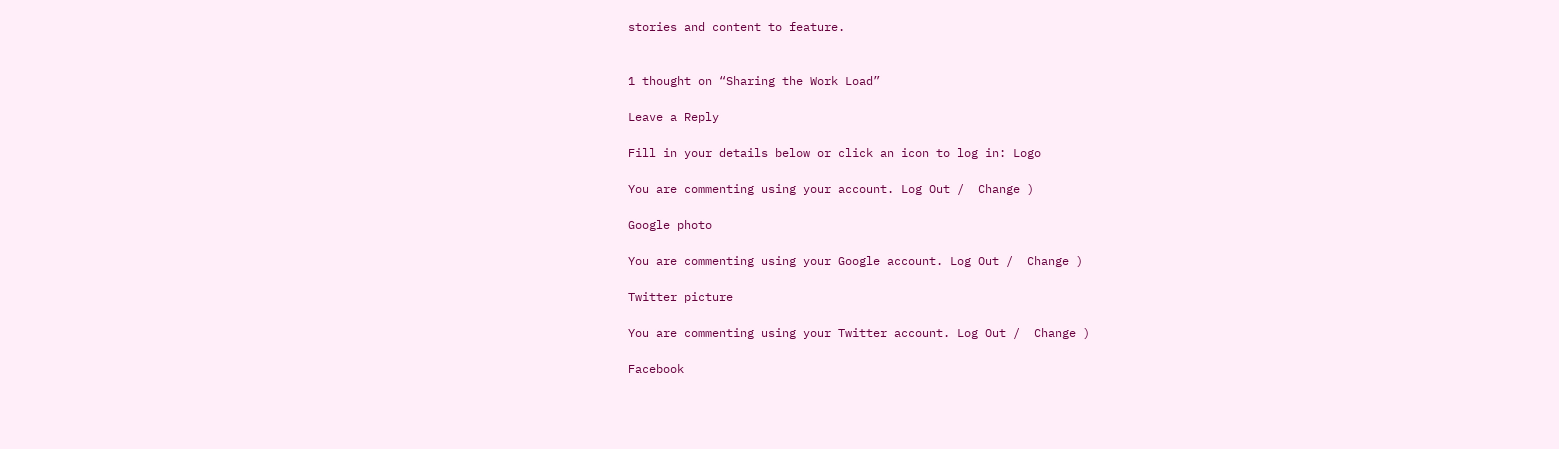stories and content to feature.


1 thought on “Sharing the Work Load”

Leave a Reply

Fill in your details below or click an icon to log in: Logo

You are commenting using your account. Log Out /  Change )

Google photo

You are commenting using your Google account. Log Out /  Change )

Twitter picture

You are commenting using your Twitter account. Log Out /  Change )

Facebook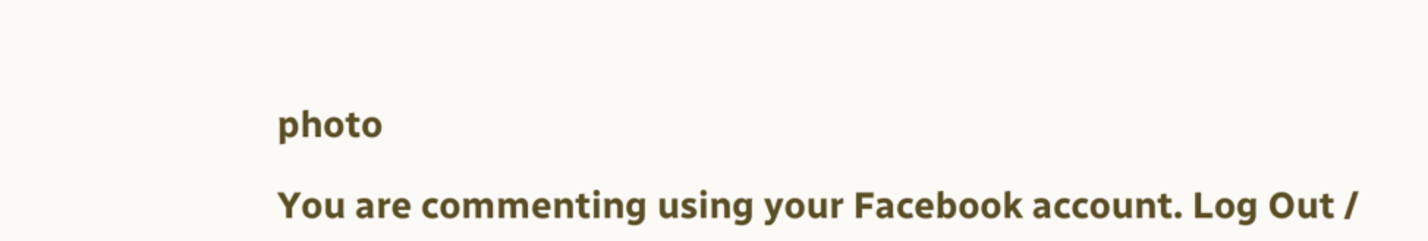photo

You are commenting using your Facebook account. Log Out /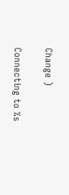Change )

Connecting to %s